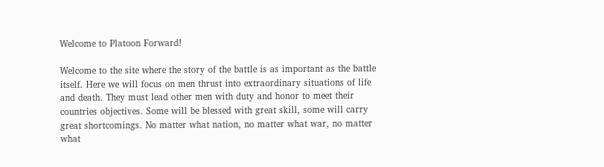Welcome to Platoon Forward!

Welcome to the site where the story of the battle is as important as the battle itself. Here we will focus on men thrust into extraordinary situations of life and death. They must lead other men with duty and honor to meet their countries objectives. Some will be blessed with great skill, some will carry great shortcomings. No matter what nation, no matter what war, no matter what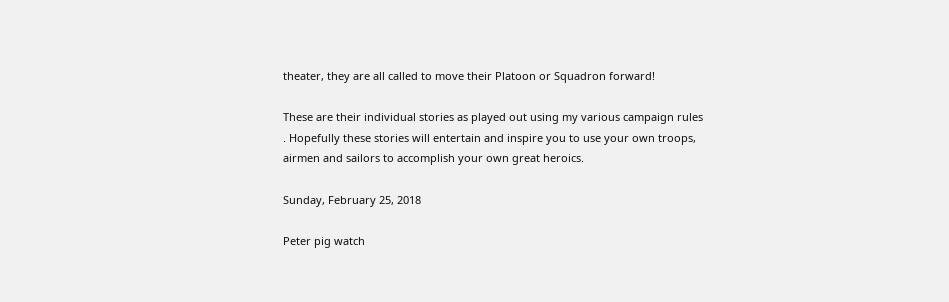theater, they are all called to move their Platoon or Squadron forward!

These are their individual stories as played out using my various campaign rules . Hopefully these stories will entertain and inspire you to use your own troops, airmen and sailors to accomplish your own great heroics.

Sunday, February 25, 2018

Peter pig watch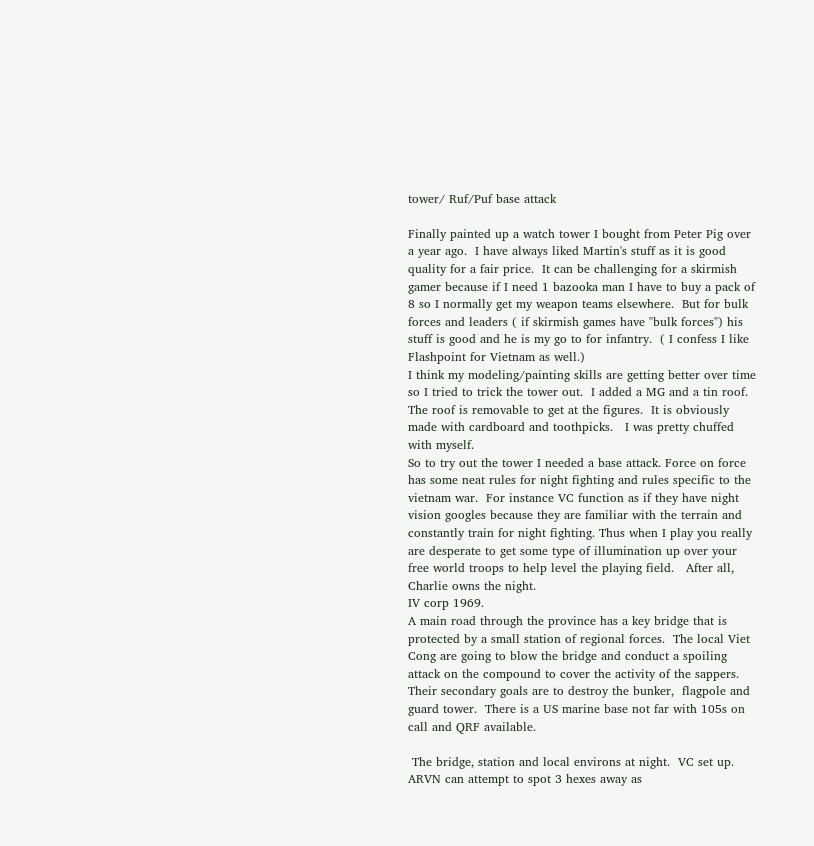tower/ Ruf/Puf base attack

Finally painted up a watch tower I bought from Peter Pig over a year ago.  I have always liked Martin's stuff as it is good quality for a fair price.  It can be challenging for a skirmish gamer because if I need 1 bazooka man I have to buy a pack of 8 so I normally get my weapon teams elsewhere.  But for bulk forces and leaders ( if skirmish games have "bulk forces") his stuff is good and he is my go to for infantry.  ( I confess I like Flashpoint for Vietnam as well.)
I think my modeling/painting skills are getting better over time so I tried to trick the tower out.  I added a MG and a tin roof.  The roof is removable to get at the figures.  It is obviously made with cardboard and toothpicks.   I was pretty chuffed with myself.
So to try out the tower I needed a base attack. Force on force has some neat rules for night fighting and rules specific to the vietnam war.  For instance VC function as if they have night vision googles because they are familiar with the terrain and constantly train for night fighting. Thus when I play you really are desperate to get some type of illumination up over your free world troops to help level the playing field.   After all, Charlie owns the night.
IV corp 1969.
A main road through the province has a key bridge that is protected by a small station of regional forces.  The local Viet Cong are going to blow the bridge and conduct a spoiling attack on the compound to cover the activity of the sappers.  Their secondary goals are to destroy the bunker,  flagpole and guard tower.  There is a US marine base not far with 105s on call and QRF available.

 The bridge, station and local environs at night.  VC set up.  ARVN can attempt to spot 3 hexes away as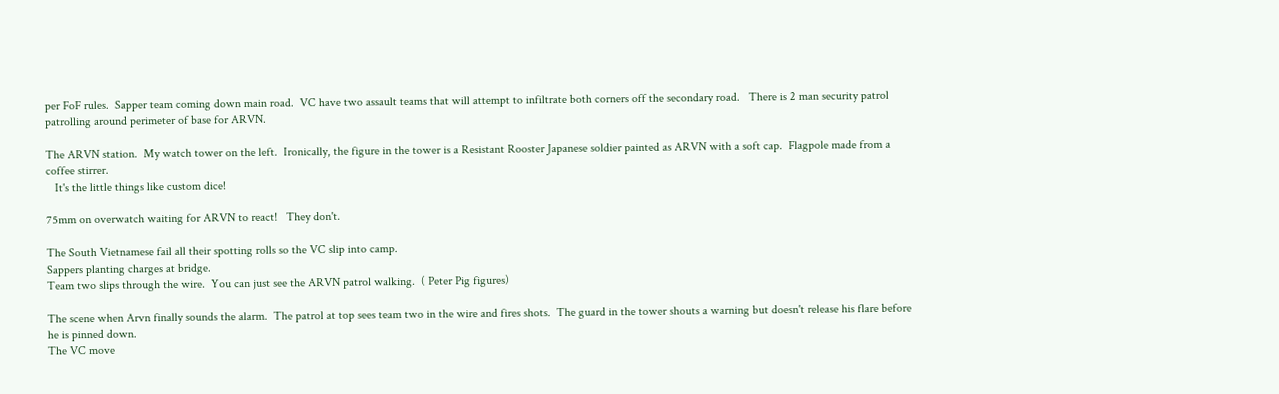per FoF rules.  Sapper team coming down main road.  VC have two assault teams that will attempt to infiltrate both corners off the secondary road.   There is 2 man security patrol patrolling around perimeter of base for ARVN.

The ARVN station.  My watch tower on the left.  Ironically, the figure in the tower is a Resistant Rooster Japanese soldier painted as ARVN with a soft cap.  Flagpole made from a coffee stirrer.
   It's the little things like custom dice!

75mm on overwatch waiting for ARVN to react!   They don't.

The South Vietnamese fail all their spotting rolls so the VC slip into camp.
Sappers planting charges at bridge.
Team two slips through the wire.  You can just see the ARVN patrol walking.  ( Peter Pig figures)

The scene when Arvn finally sounds the alarm.  The patrol at top sees team two in the wire and fires shots.  The guard in the tower shouts a warning but doesn't release his flare before he is pinned down.
The VC move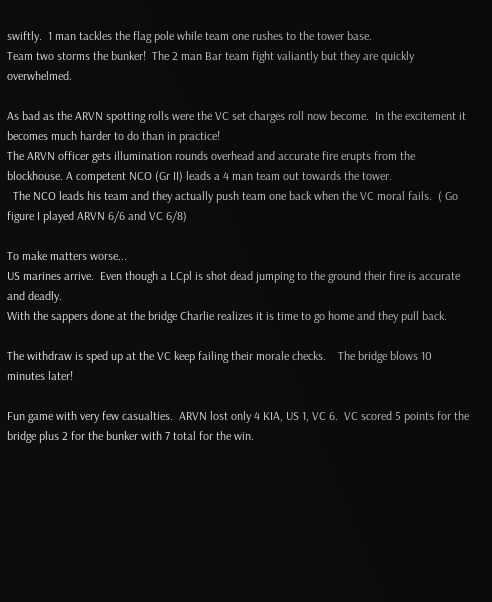swiftly.  1 man tackles the flag pole while team one rushes to the tower base.
Team two storms the bunker!  The 2 man Bar team fight valiantly but they are quickly overwhelmed.

As bad as the ARVN spotting rolls were the VC set charges roll now become.  In the excitement it becomes much harder to do than in practice!
The ARVN officer gets illumination rounds overhead and accurate fire erupts from the blockhouse. A competent NCO (Gr II) leads a 4 man team out towards the tower.
  The NCO leads his team and they actually push team one back when the VC moral fails.  ( Go figure I played ARVN 6/6 and VC 6/8)

To make matters worse...
US marines arrive.  Even though a LCpl is shot dead jumping to the ground their fire is accurate and deadly.
With the sappers done at the bridge Charlie realizes it is time to go home and they pull back.

The withdraw is sped up at the VC keep failing their morale checks.    The bridge blows 10 minutes later!

Fun game with very few casualties.  ARVN lost only 4 KIA, US 1, VC 6.  VC scored 5 points for the bridge plus 2 for the bunker with 7 total for the win.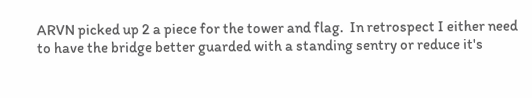ARVN picked up 2 a piece for the tower and flag.  In retrospect I either need to have the bridge better guarded with a standing sentry or reduce it's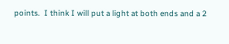points.  I think I will put a light at both ends and a 2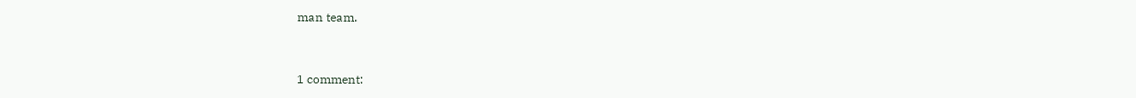man team.



1 comment: